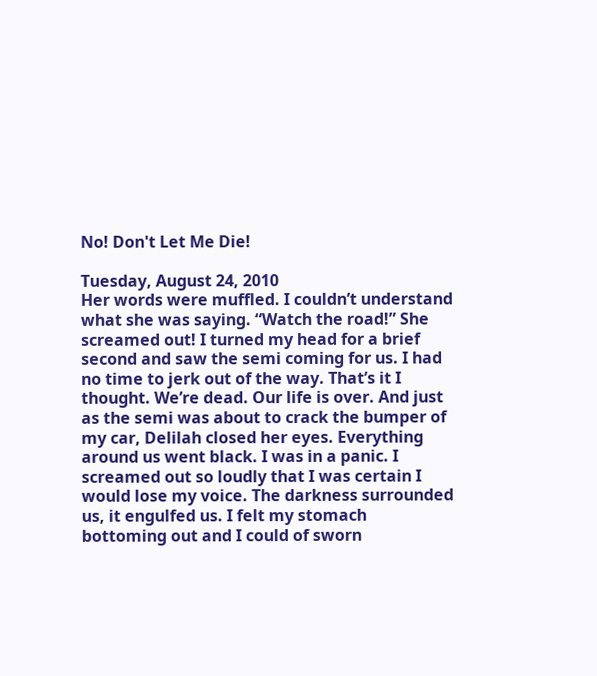No! Don't Let Me Die!

Tuesday, August 24, 2010
Her words were muffled. I couldn’t understand what she was saying. “Watch the road!” She screamed out! I turned my head for a brief second and saw the semi coming for us. I had no time to jerk out of the way. That’s it I thought. We’re dead. Our life is over. And just as the semi was about to crack the bumper of my car, Delilah closed her eyes. Everything around us went black. I was in a panic. I screamed out so loudly that I was certain I would lose my voice. The darkness surrounded us, it engulfed us. I felt my stomach bottoming out and I could of sworn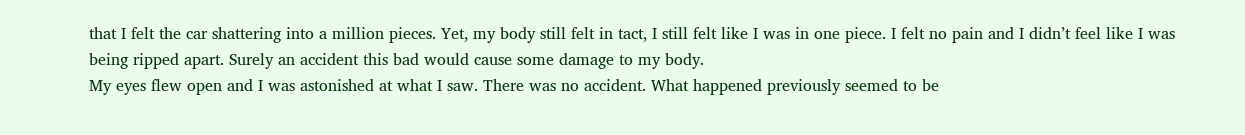that I felt the car shattering into a million pieces. Yet, my body still felt in tact, I still felt like I was in one piece. I felt no pain and I didn’t feel like I was being ripped apart. Surely an accident this bad would cause some damage to my body.
My eyes flew open and I was astonished at what I saw. There was no accident. What happened previously seemed to be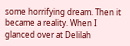some horrifying dream. Then it became a reality. When I glanced over at Delilah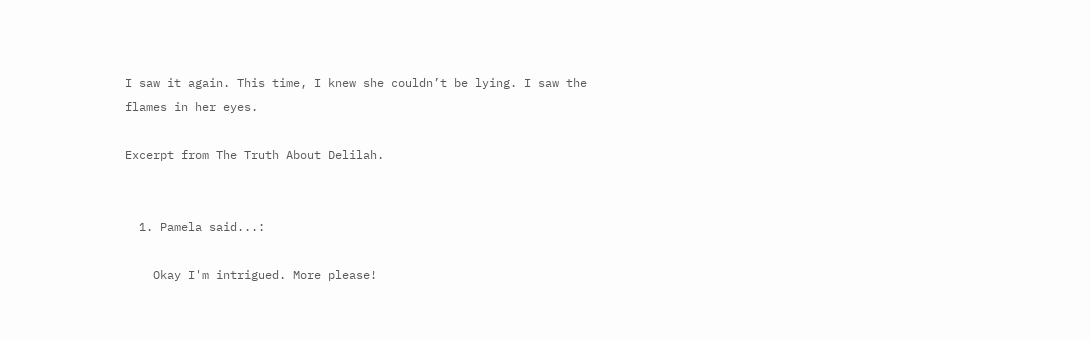I saw it again. This time, I knew she couldn’t be lying. I saw the flames in her eyes.

Excerpt from The Truth About Delilah.


  1. Pamela said...:

    Okay I'm intrigued. More please!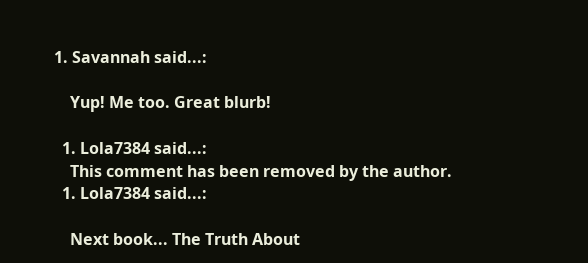1. Savannah said...:

    Yup! Me too. Great blurb!

  1. Lola7384 said...:
    This comment has been removed by the author.
  1. Lola7384 said...:

    Next book... The Truth About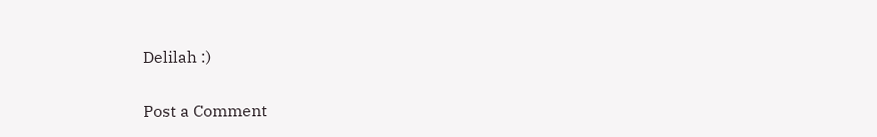Delilah :)

Post a Comment